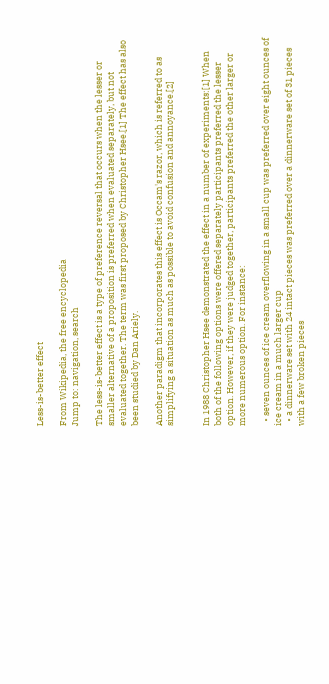Less-is-better effect

From Wikipedia, the free encyclopedia
Jump to: navigation, search

The less-is-better effect is a type of preference reversal that occurs when the lesser or smaller alternative of a proposition is preferred when evaluated separately, but not evaluated together. The term was first proposed by Christopher Hsee.[1] The effect has also been studied by Dan Ariely.

Another paradigm that incorporates this effect is Occam's razor, which is referred to as simplifying a situation as much as possible to avoid confusion and annoyance.[2]


In 1988 Christopher Hsee demonstrated the effect in a number of experiments:[1] When both of the following options were offered separately participants preferred the lesser option. However, if they were judged together, participants preferred the other larger or more numerous option. For instance:

  • seven ounces of ice cream overflowing in a small cup was preferred over eight ounces of ice cream in a much larger cup
  • a dinnerware set with 24 intact pieces was preferred over a dinnerware set of 31 pieces with a few broken pieces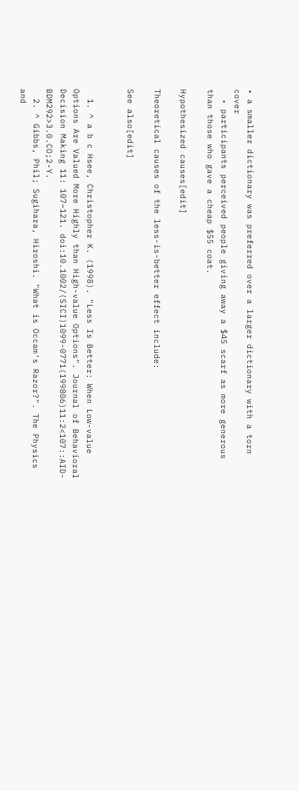• a smaller dictionary was preferred over a larger dictionary with a torn cover
  • participants perceived people giving away a $45 scarf as more generous than those who gave a cheap $55 coat.

Hypothesized causes[edit]

Theoretical causes of the less-is-better effect include:

See also[edit]


  1. ^ a b c Hsee, Christopher K. (1998). "Less Is Better: When Low-value Options Are Valued More Highly than High-value Options". Journal of Behavioral Decision Making 11: 107–121. doi:10.1002/(SICI)1099-0771(199806)11:2<107::AID-BDM292>3.0.CO;2-Y.
  2. ^ Gibbs, Phil; Sugihara, Hiroshi. "What is Occam's Razor?". The Physics and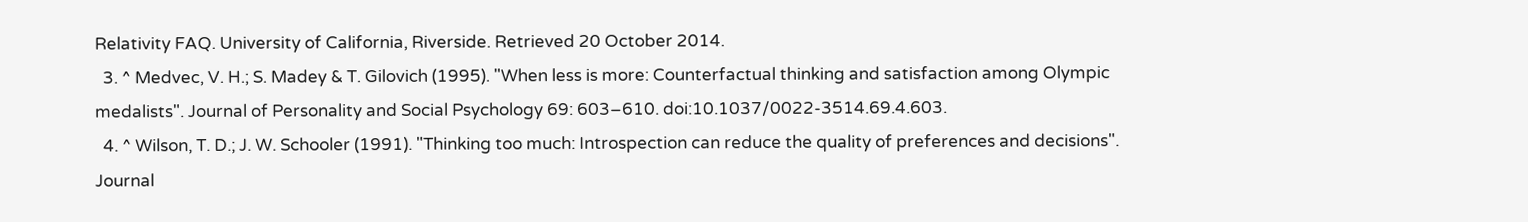Relativity FAQ. University of California, Riverside. Retrieved 20 October 2014.
  3. ^ Medvec, V. H.; S. Madey & T. Gilovich (1995). "When less is more: Counterfactual thinking and satisfaction among Olympic medalists". Journal of Personality and Social Psychology 69: 603–610. doi:10.1037/0022-3514.69.4.603.
  4. ^ Wilson, T. D.; J. W. Schooler (1991). "Thinking too much: Introspection can reduce the quality of preferences and decisions". Journal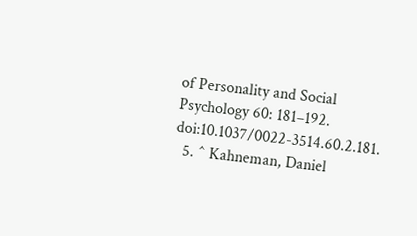of Personality and Social Psychology 60: 181–192. doi:10.1037/0022-3514.60.2.181.
  5. ^ Kahneman, Daniel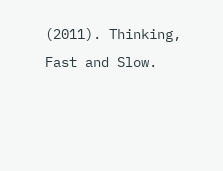(2011). Thinking, Fast and Slow.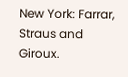New York: Farrar, Straus and Giroux.